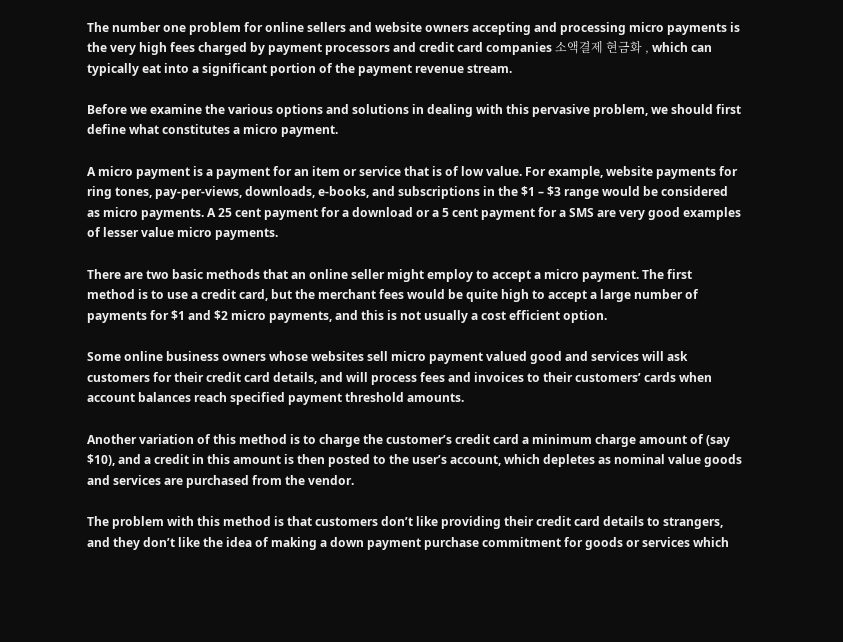The number one problem for online sellers and website owners accepting and processing micro payments is the very high fees charged by payment processors and credit card companies 소액결제 현금화 , which can typically eat into a significant portion of the payment revenue stream.

Before we examine the various options and solutions in dealing with this pervasive problem, we should first define what constitutes a micro payment.

A micro payment is a payment for an item or service that is of low value. For example, website payments for ring tones, pay-per-views, downloads, e-books, and subscriptions in the $1 – $3 range would be considered as micro payments. A 25 cent payment for a download or a 5 cent payment for a SMS are very good examples of lesser value micro payments.

There are two basic methods that an online seller might employ to accept a micro payment. The first method is to use a credit card, but the merchant fees would be quite high to accept a large number of payments for $1 and $2 micro payments, and this is not usually a cost efficient option.

Some online business owners whose websites sell micro payment valued good and services will ask customers for their credit card details, and will process fees and invoices to their customers’ cards when account balances reach specified payment threshold amounts.

Another variation of this method is to charge the customer’s credit card a minimum charge amount of (say $10), and a credit in this amount is then posted to the user’s account, which depletes as nominal value goods and services are purchased from the vendor.

The problem with this method is that customers don’t like providing their credit card details to strangers, and they don’t like the idea of making a down payment purchase commitment for goods or services which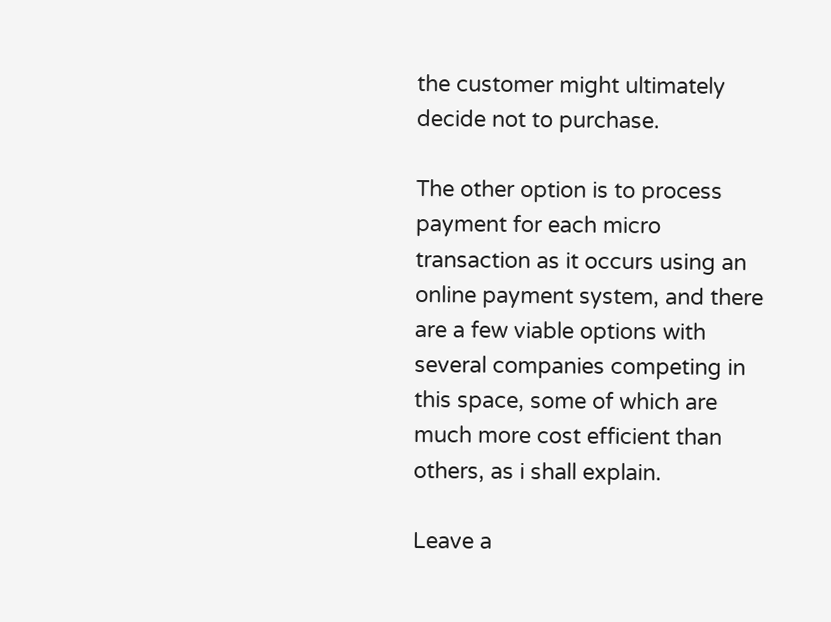the customer might ultimately decide not to purchase.

The other option is to process payment for each micro transaction as it occurs using an online payment system, and there are a few viable options with several companies competing in this space, some of which are much more cost efficient than others, as i shall explain.

Leave a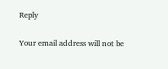Reply

Your email address will not be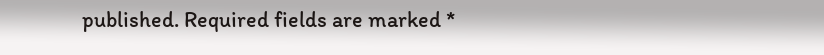published. Required fields are marked *